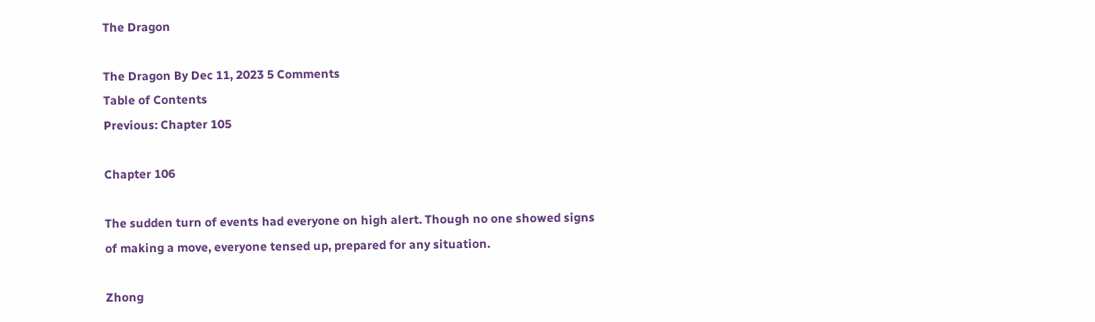The Dragon

The Dragon By Dec 11, 2023 5 Comments
Table of Contents
Previous: Chapter 105

Chapter 106

The sudden turn of events had everyone on high alert. Though no one showed signs of making a move, everyone tensed up, prepared for any situation.

Zhong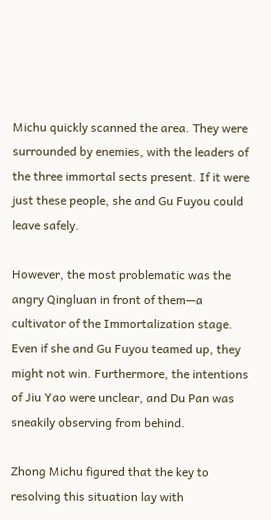Michu quickly scanned the area. They were surrounded by enemies, with the leaders of the three immortal sects present. If it were just these people, she and Gu Fuyou could leave safely.

However, the most problematic was the angry Qingluan in front of them—a cultivator of the Immortalization stage. Even if she and Gu Fuyou teamed up, they might not win. Furthermore, the intentions of Jiu Yao were unclear, and Du Pan was sneakily observing from behind.

Zhong Michu figured that the key to resolving this situation lay with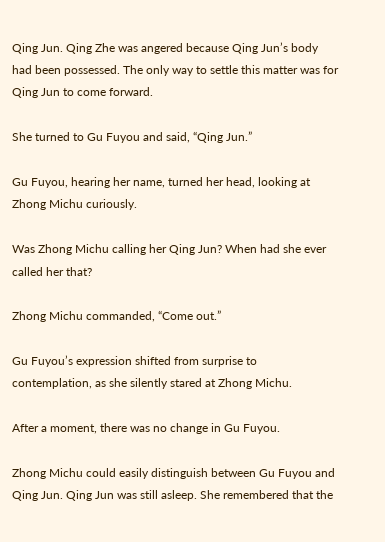Qing Jun. Qing Zhe was angered because Qing Jun’s body had been possessed. The only way to settle this matter was for Qing Jun to come forward.

She turned to Gu Fuyou and said, “Qing Jun.”

Gu Fuyou, hearing her name, turned her head, looking at Zhong Michu curiously.

Was Zhong Michu calling her Qing Jun? When had she ever called her that?

Zhong Michu commanded, “Come out.”

Gu Fuyou’s expression shifted from surprise to contemplation, as she silently stared at Zhong Michu.

After a moment, there was no change in Gu Fuyou.

Zhong Michu could easily distinguish between Gu Fuyou and Qing Jun. Qing Jun was still asleep. She remembered that the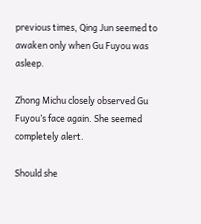previous times, Qing Jun seemed to awaken only when Gu Fuyou was asleep.

Zhong Michu closely observed Gu Fuyou’s face again. She seemed completely alert.

Should she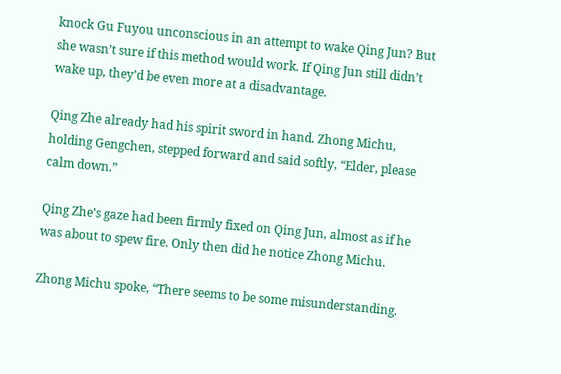knock Gu Fuyou unconscious in an attempt to wake Qing Jun? But she wasn’t sure if this method would work. If Qing Jun still didn’t wake up, they’d be even more at a disadvantage.

Qing Zhe already had his spirit sword in hand. Zhong Michu, holding Gengchen, stepped forward and said softly, “Elder, please calm down.”

Qing Zhe’s gaze had been firmly fixed on Qing Jun, almost as if he was about to spew fire. Only then did he notice Zhong Michu.

Zhong Michu spoke, “There seems to be some misunderstanding.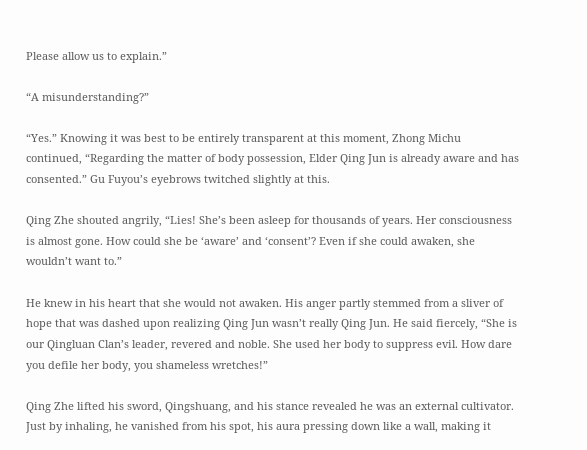Please allow us to explain.”

“A misunderstanding?”

“Yes.” Knowing it was best to be entirely transparent at this moment, Zhong Michu continued, “Regarding the matter of body possession, Elder Qing Jun is already aware and has consented.” Gu Fuyou’s eyebrows twitched slightly at this.

Qing Zhe shouted angrily, “Lies! She’s been asleep for thousands of years. Her consciousness is almost gone. How could she be ‘aware’ and ‘consent’? Even if she could awaken, she wouldn’t want to.”

He knew in his heart that she would not awaken. His anger partly stemmed from a sliver of hope that was dashed upon realizing Qing Jun wasn’t really Qing Jun. He said fiercely, “She is our Qingluan Clan’s leader, revered and noble. She used her body to suppress evil. How dare you defile her body, you shameless wretches!”

Qing Zhe lifted his sword, Qingshuang, and his stance revealed he was an external cultivator. Just by inhaling, he vanished from his spot, his aura pressing down like a wall, making it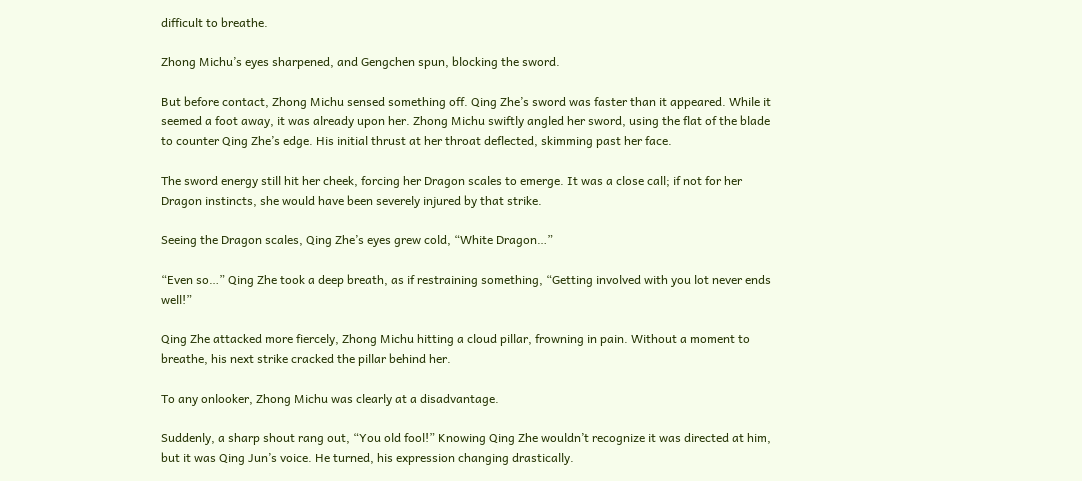difficult to breathe.

Zhong Michu’s eyes sharpened, and Gengchen spun, blocking the sword.

But before contact, Zhong Michu sensed something off. Qing Zhe’s sword was faster than it appeared. While it seemed a foot away, it was already upon her. Zhong Michu swiftly angled her sword, using the flat of the blade to counter Qing Zhe’s edge. His initial thrust at her throat deflected, skimming past her face.

The sword energy still hit her cheek, forcing her Dragon scales to emerge. It was a close call; if not for her Dragon instincts, she would have been severely injured by that strike.

Seeing the Dragon scales, Qing Zhe’s eyes grew cold, “White Dragon…”

“Even so…” Qing Zhe took a deep breath, as if restraining something, “Getting involved with you lot never ends well!”

Qing Zhe attacked more fiercely, Zhong Michu hitting a cloud pillar, frowning in pain. Without a moment to breathe, his next strike cracked the pillar behind her.

To any onlooker, Zhong Michu was clearly at a disadvantage.

Suddenly, a sharp shout rang out, “You old fool!” Knowing Qing Zhe wouldn’t recognize it was directed at him, but it was Qing Jun’s voice. He turned, his expression changing drastically.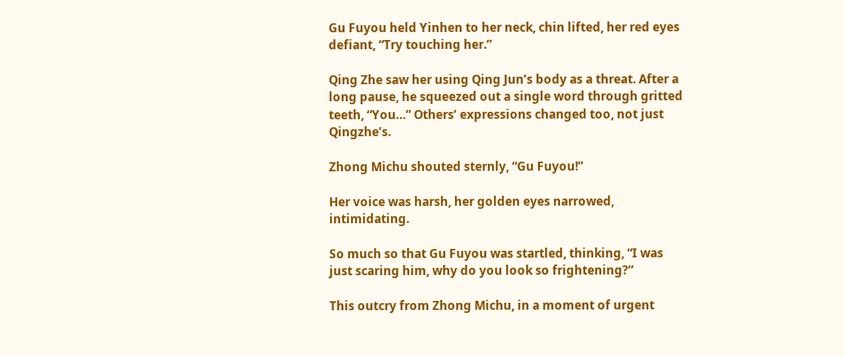Gu Fuyou held Yinhen to her neck, chin lifted, her red eyes defiant, “Try touching her.”

Qing Zhe saw her using Qing Jun’s body as a threat. After a long pause, he squeezed out a single word through gritted teeth, “You…” Others’ expressions changed too, not just Qingzhe’s.

Zhong Michu shouted sternly, “Gu Fuyou!”

Her voice was harsh, her golden eyes narrowed, intimidating.

So much so that Gu Fuyou was startled, thinking, “I was just scaring him, why do you look so frightening?”

This outcry from Zhong Michu, in a moment of urgent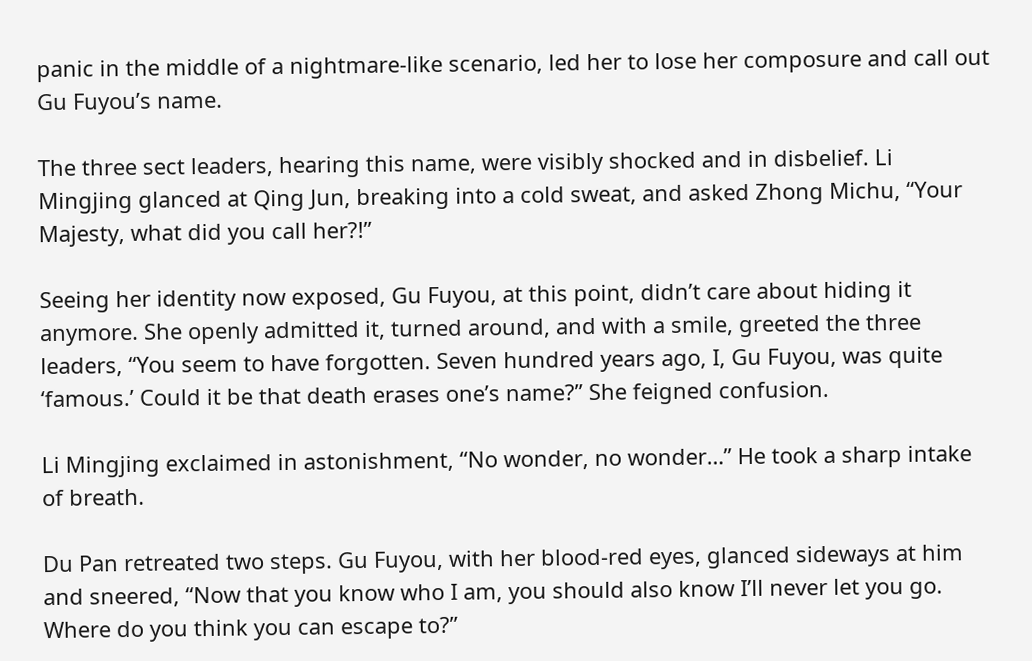panic in the middle of a nightmare-like scenario, led her to lose her composure and call out Gu Fuyou’s name.

The three sect leaders, hearing this name, were visibly shocked and in disbelief. Li Mingjing glanced at Qing Jun, breaking into a cold sweat, and asked Zhong Michu, “Your Majesty, what did you call her?!”

Seeing her identity now exposed, Gu Fuyou, at this point, didn’t care about hiding it anymore. She openly admitted it, turned around, and with a smile, greeted the three leaders, “You seem to have forgotten. Seven hundred years ago, I, Gu Fuyou, was quite ‘famous.’ Could it be that death erases one’s name?” She feigned confusion.

Li Mingjing exclaimed in astonishment, “No wonder, no wonder…” He took a sharp intake of breath.

Du Pan retreated two steps. Gu Fuyou, with her blood-red eyes, glanced sideways at him and sneered, “Now that you know who I am, you should also know I’ll never let you go. Where do you think you can escape to?”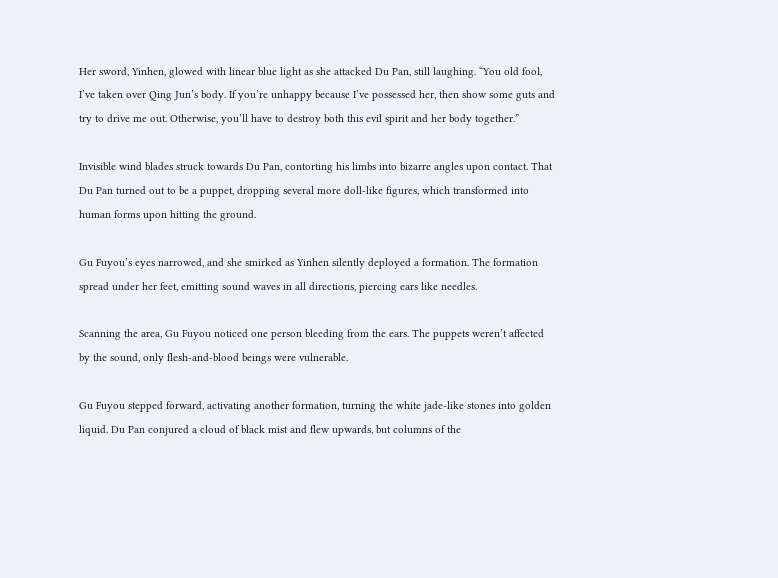Her sword, Yinhen, glowed with linear blue light as she attacked Du Pan, still laughing. “You old fool, I’ve taken over Qing Jun’s body. If you’re unhappy because I’ve possessed her, then show some guts and try to drive me out. Otherwise, you’ll have to destroy both this evil spirit and her body together.”

Invisible wind blades struck towards Du Pan, contorting his limbs into bizarre angles upon contact. That Du Pan turned out to be a puppet, dropping several more doll-like figures, which transformed into human forms upon hitting the ground.

Gu Fuyou’s eyes narrowed, and she smirked as Yinhen silently deployed a formation. The formation spread under her feet, emitting sound waves in all directions, piercing ears like needles.

Scanning the area, Gu Fuyou noticed one person bleeding from the ears. The puppets weren’t affected by the sound, only flesh-and-blood beings were vulnerable.

Gu Fuyou stepped forward, activating another formation, turning the white jade-like stones into golden liquid. Du Pan conjured a cloud of black mist and flew upwards, but columns of the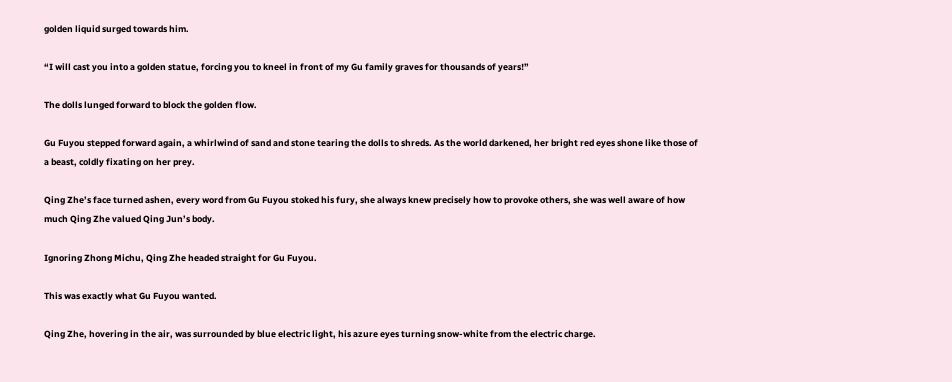golden liquid surged towards him.

“I will cast you into a golden statue, forcing you to kneel in front of my Gu family graves for thousands of years!”

The dolls lunged forward to block the golden flow.

Gu Fuyou stepped forward again, a whirlwind of sand and stone tearing the dolls to shreds. As the world darkened, her bright red eyes shone like those of a beast, coldly fixating on her prey.

Qing Zhe’s face turned ashen, every word from Gu Fuyou stoked his fury, she always knew precisely how to provoke others, she was well aware of how much Qing Zhe valued Qing Jun’s body.

Ignoring Zhong Michu, Qing Zhe headed straight for Gu Fuyou.

This was exactly what Gu Fuyou wanted.

Qing Zhe, hovering in the air, was surrounded by blue electric light, his azure eyes turning snow-white from the electric charge.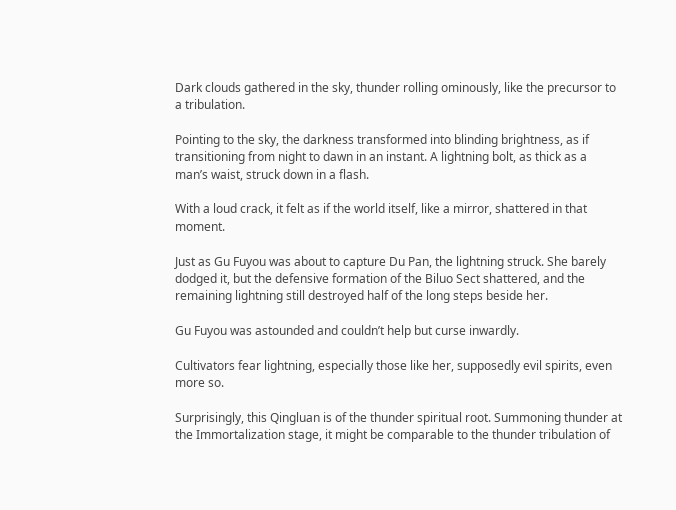Dark clouds gathered in the sky, thunder rolling ominously, like the precursor to a tribulation.

Pointing to the sky, the darkness transformed into blinding brightness, as if transitioning from night to dawn in an instant. A lightning bolt, as thick as a man’s waist, struck down in a flash.

With a loud crack, it felt as if the world itself, like a mirror, shattered in that moment.

Just as Gu Fuyou was about to capture Du Pan, the lightning struck. She barely dodged it, but the defensive formation of the Biluo Sect shattered, and the remaining lightning still destroyed half of the long steps beside her.

Gu Fuyou was astounded and couldn’t help but curse inwardly.

Cultivators fear lightning, especially those like her, supposedly evil spirits, even more so.

Surprisingly, this Qingluan is of the thunder spiritual root. Summoning thunder at the Immortalization stage, it might be comparable to the thunder tribulation of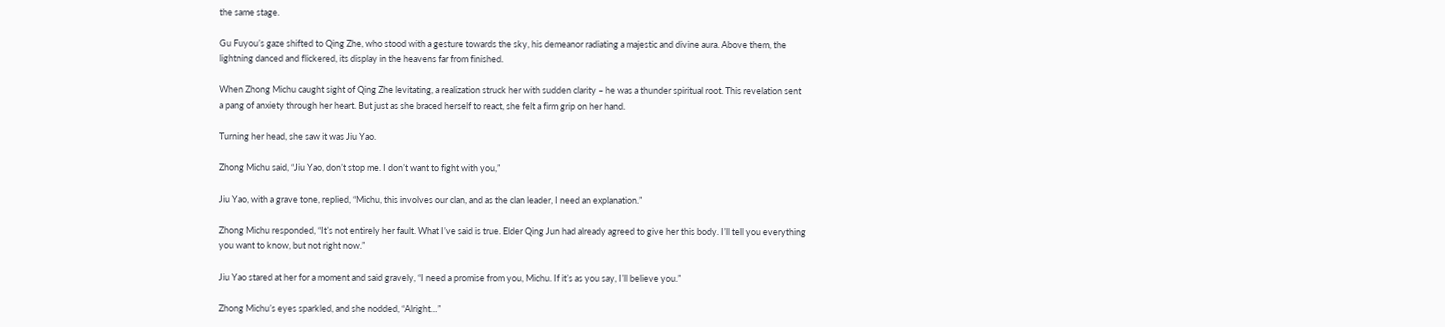the same stage.

Gu Fuyou’s gaze shifted to Qing Zhe, who stood with a gesture towards the sky, his demeanor radiating a majestic and divine aura. Above them, the lightning danced and flickered, its display in the heavens far from finished.

When Zhong Michu caught sight of Qing Zhe levitating, a realization struck her with sudden clarity – he was a thunder spiritual root. This revelation sent a pang of anxiety through her heart. But just as she braced herself to react, she felt a firm grip on her hand.

Turning her head, she saw it was Jiu Yao.

Zhong Michu said, “Jiu Yao, don’t stop me. I don’t want to fight with you,”

Jiu Yao, with a grave tone, replied, “Michu, this involves our clan, and as the clan leader, I need an explanation.”

Zhong Michu responded, “It’s not entirely her fault. What I’ve said is true. Elder Qing Jun had already agreed to give her this body. I’ll tell you everything you want to know, but not right now.”

Jiu Yao stared at her for a moment and said gravely, “I need a promise from you, Michu. If it’s as you say, I’ll believe you.”

Zhong Michu’s eyes sparkled, and she nodded, “Alright…”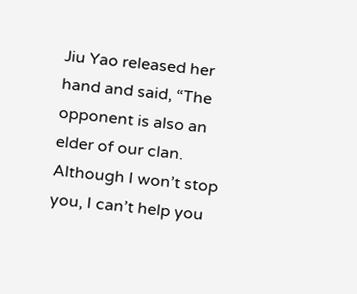Jiu Yao released her hand and said, “The opponent is also an elder of our clan. Although I won’t stop you, I can’t help you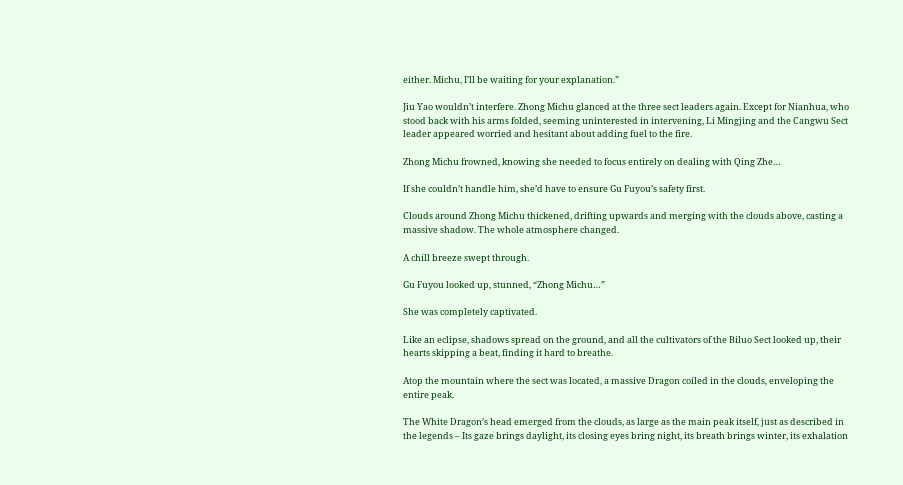either. Michu, I’ll be waiting for your explanation.”

Jiu Yao wouldn’t interfere. Zhong Michu glanced at the three sect leaders again. Except for Nianhua, who stood back with his arms folded, seeming uninterested in intervening, Li Mingjing and the Cangwu Sect leader appeared worried and hesitant about adding fuel to the fire.

Zhong Michu frowned, knowing she needed to focus entirely on dealing with Qing Zhe…

If she couldn’t handle him, she’d have to ensure Gu Fuyou’s safety first.

Clouds around Zhong Michu thickened, drifting upwards and merging with the clouds above, casting a massive shadow. The whole atmosphere changed.

A chill breeze swept through.

Gu Fuyou looked up, stunned, “Zhong Michu…”

She was completely captivated.

Like an eclipse, shadows spread on the ground, and all the cultivators of the Biluo Sect looked up, their hearts skipping a beat, finding it hard to breathe.

Atop the mountain where the sect was located, a massive Dragon coiled in the clouds, enveloping the entire peak.

The White Dragon’s head emerged from the clouds, as large as the main peak itself, just as described in the legends – Its gaze brings daylight, its closing eyes bring night, its breath brings winter, its exhalation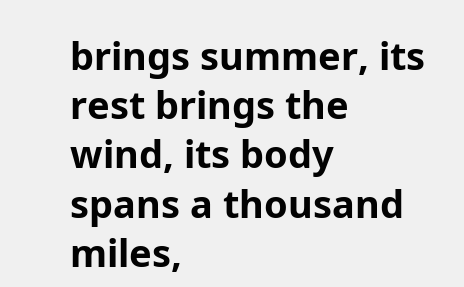brings summer, its rest brings the wind, its body spans a thousand miles,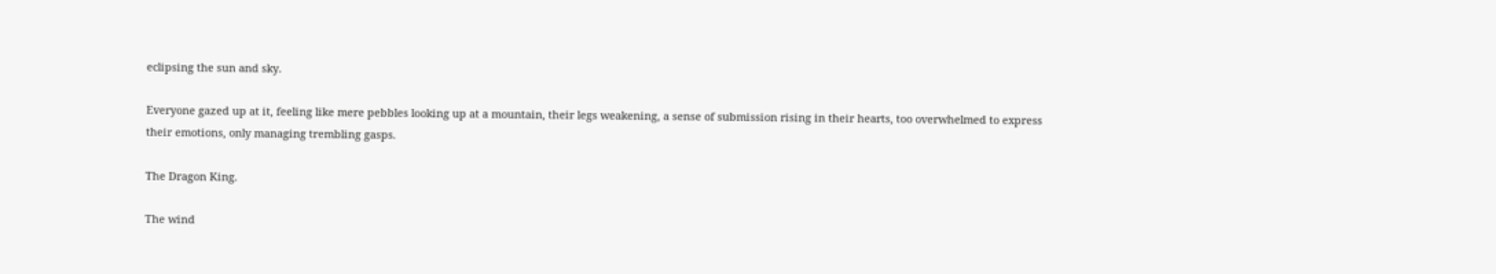eclipsing the sun and sky.

Everyone gazed up at it, feeling like mere pebbles looking up at a mountain, their legs weakening, a sense of submission rising in their hearts, too overwhelmed to express their emotions, only managing trembling gasps.

The Dragon King.

The wind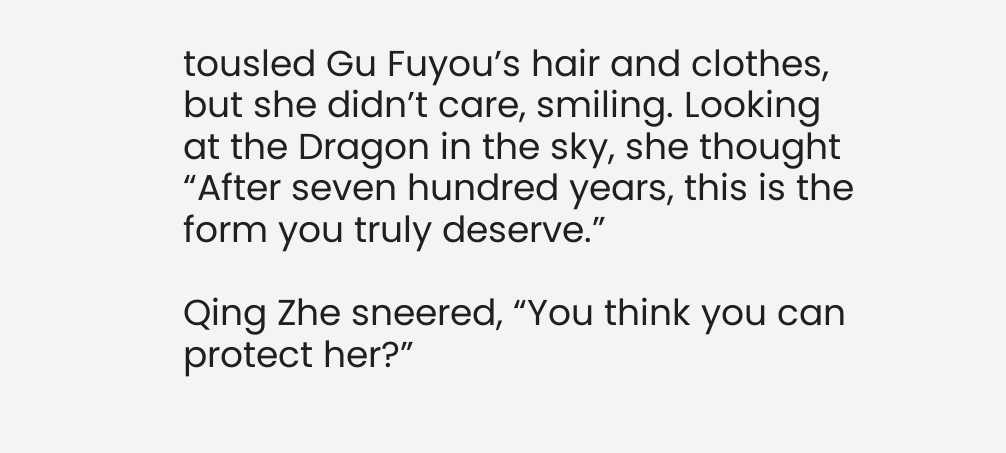tousled Gu Fuyou’s hair and clothes, but she didn’t care, smiling. Looking at the Dragon in the sky, she thought “After seven hundred years, this is the form you truly deserve.”

Qing Zhe sneered, “You think you can protect her?”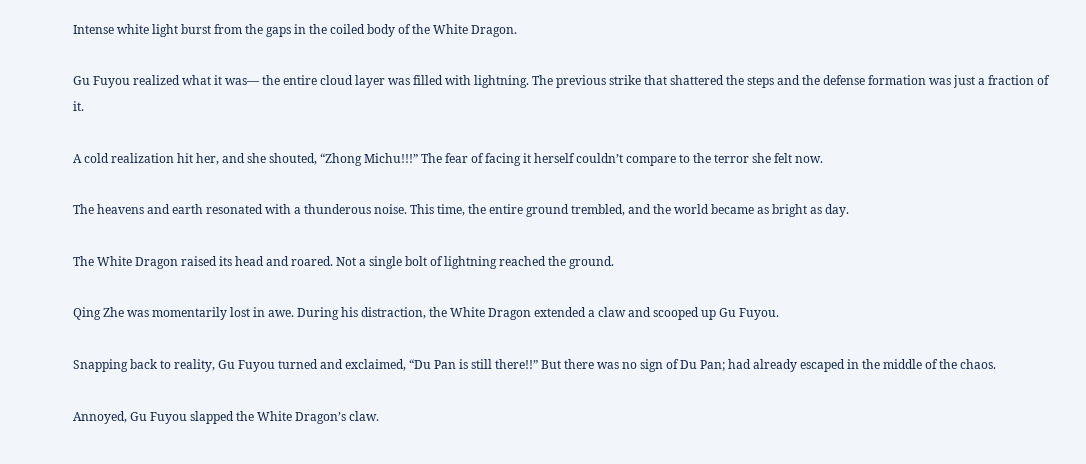Intense white light burst from the gaps in the coiled body of the White Dragon.

Gu Fuyou realized what it was— the entire cloud layer was filled with lightning. The previous strike that shattered the steps and the defense formation was just a fraction of it.

A cold realization hit her, and she shouted, “Zhong Michu!!!” The fear of facing it herself couldn’t compare to the terror she felt now.

The heavens and earth resonated with a thunderous noise. This time, the entire ground trembled, and the world became as bright as day.

The White Dragon raised its head and roared. Not a single bolt of lightning reached the ground.

Qing Zhe was momentarily lost in awe. During his distraction, the White Dragon extended a claw and scooped up Gu Fuyou.

Snapping back to reality, Gu Fuyou turned and exclaimed, “Du Pan is still there!!” But there was no sign of Du Pan; had already escaped in the middle of the chaos.

Annoyed, Gu Fuyou slapped the White Dragon’s claw.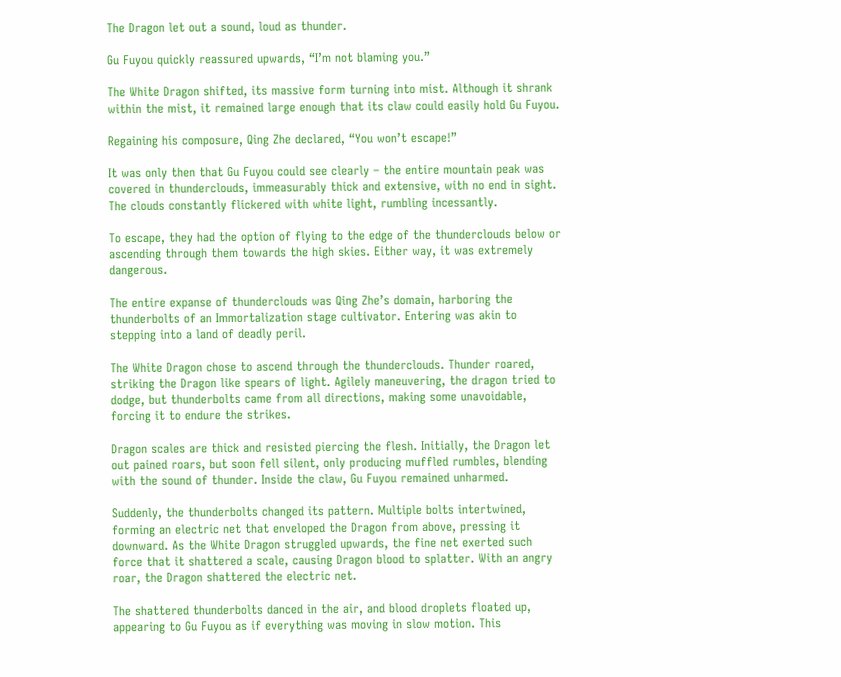The Dragon let out a sound, loud as thunder.

Gu Fuyou quickly reassured upwards, “I’m not blaming you.”

The White Dragon shifted, its massive form turning into mist. Although it shrank within the mist, it remained large enough that its claw could easily hold Gu Fuyou.

Regaining his composure, Qing Zhe declared, “You won’t escape!”

It was only then that Gu Fuyou could see clearly – the entire mountain peak was covered in thunderclouds, immeasurably thick and extensive, with no end in sight. The clouds constantly flickered with white light, rumbling incessantly.

To escape, they had the option of flying to the edge of the thunderclouds below or ascending through them towards the high skies. Either way, it was extremely dangerous.

The entire expanse of thunderclouds was Qing Zhe’s domain, harboring the thunderbolts of an Immortalization stage cultivator. Entering was akin to stepping into a land of deadly peril.

The White Dragon chose to ascend through the thunderclouds. Thunder roared, striking the Dragon like spears of light. Agilely maneuvering, the dragon tried to dodge, but thunderbolts came from all directions, making some unavoidable, forcing it to endure the strikes.

Dragon scales are thick and resisted piercing the flesh. Initially, the Dragon let out pained roars, but soon fell silent, only producing muffled rumbles, blending with the sound of thunder. Inside the claw, Gu Fuyou remained unharmed.

Suddenly, the thunderbolts changed its pattern. Multiple bolts intertwined, forming an electric net that enveloped the Dragon from above, pressing it downward. As the White Dragon struggled upwards, the fine net exerted such force that it shattered a scale, causing Dragon blood to splatter. With an angry roar, the Dragon shattered the electric net.

The shattered thunderbolts danced in the air, and blood droplets floated up, appearing to Gu Fuyou as if everything was moving in slow motion. This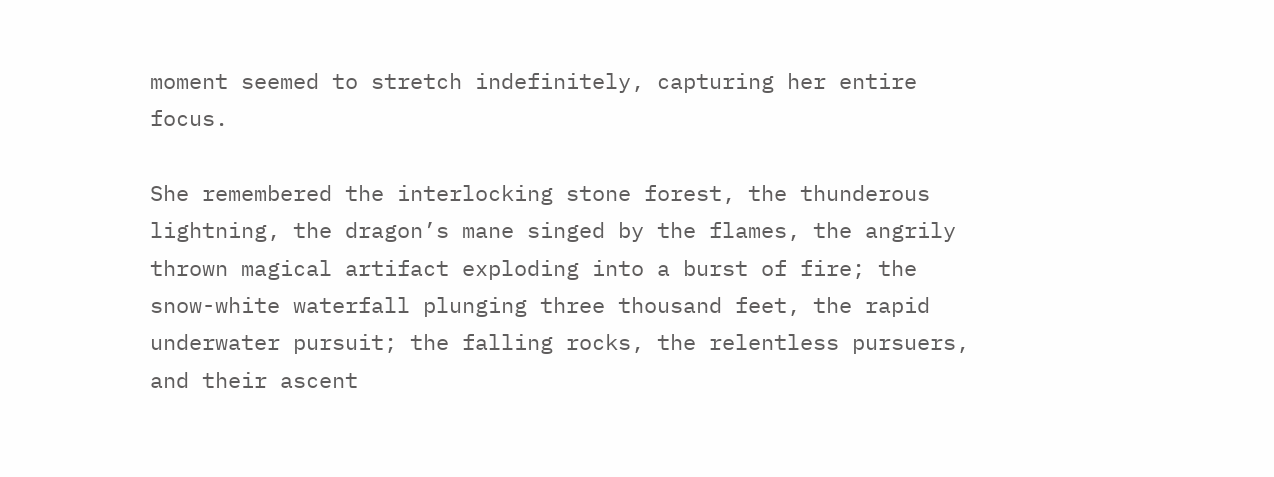moment seemed to stretch indefinitely, capturing her entire focus.

She remembered the interlocking stone forest, the thunderous lightning, the dragon’s mane singed by the flames, the angrily thrown magical artifact exploding into a burst of fire; the snow-white waterfall plunging three thousand feet, the rapid underwater pursuit; the falling rocks, the relentless pursuers, and their ascent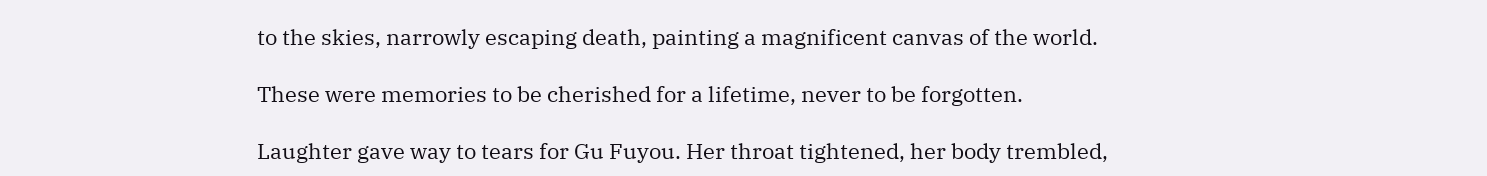to the skies, narrowly escaping death, painting a magnificent canvas of the world.

These were memories to be cherished for a lifetime, never to be forgotten.

Laughter gave way to tears for Gu Fuyou. Her throat tightened, her body trembled,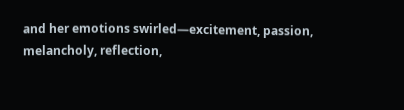and her emotions swirled—excitement, passion, melancholy, reflection,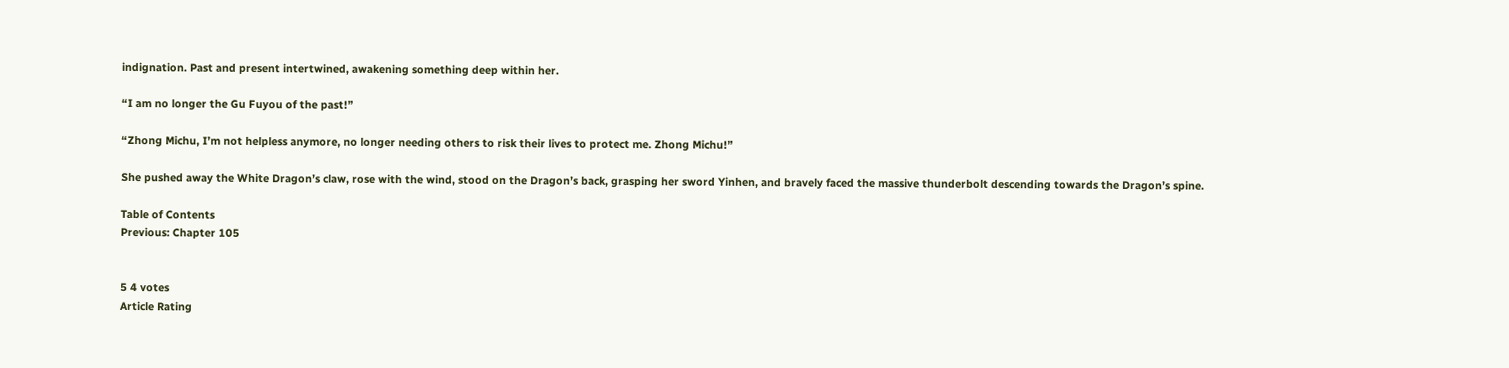indignation. Past and present intertwined, awakening something deep within her.

“I am no longer the Gu Fuyou of the past!”

“Zhong Michu, I’m not helpless anymore, no longer needing others to risk their lives to protect me. Zhong Michu!”

She pushed away the White Dragon’s claw, rose with the wind, stood on the Dragon’s back, grasping her sword Yinhen, and bravely faced the massive thunderbolt descending towards the Dragon’s spine.

Table of Contents
Previous: Chapter 105


5 4 votes
Article Rating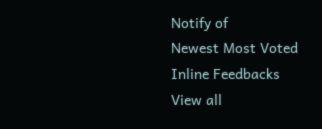Notify of
Newest Most Voted
Inline Feedbacks
View all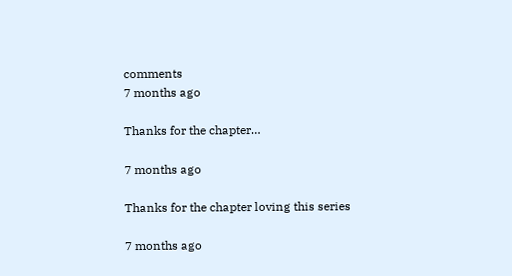comments
7 months ago

Thanks for the chapter…

7 months ago

Thanks for the chapter loving this series

7 months ago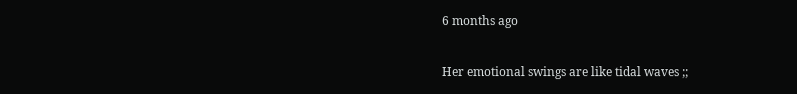6 months ago

Her emotional swings are like tidal waves ;;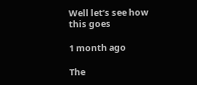Well let’s see how this goes

1 month ago

The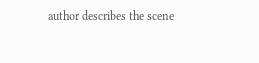author describes the scene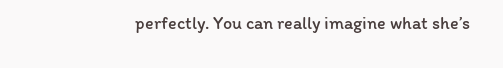perfectly. You can really imagine what she’s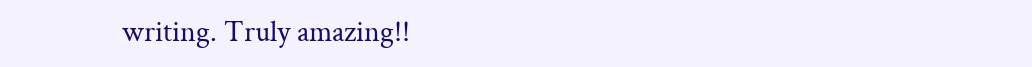writing. Truly amazing!!